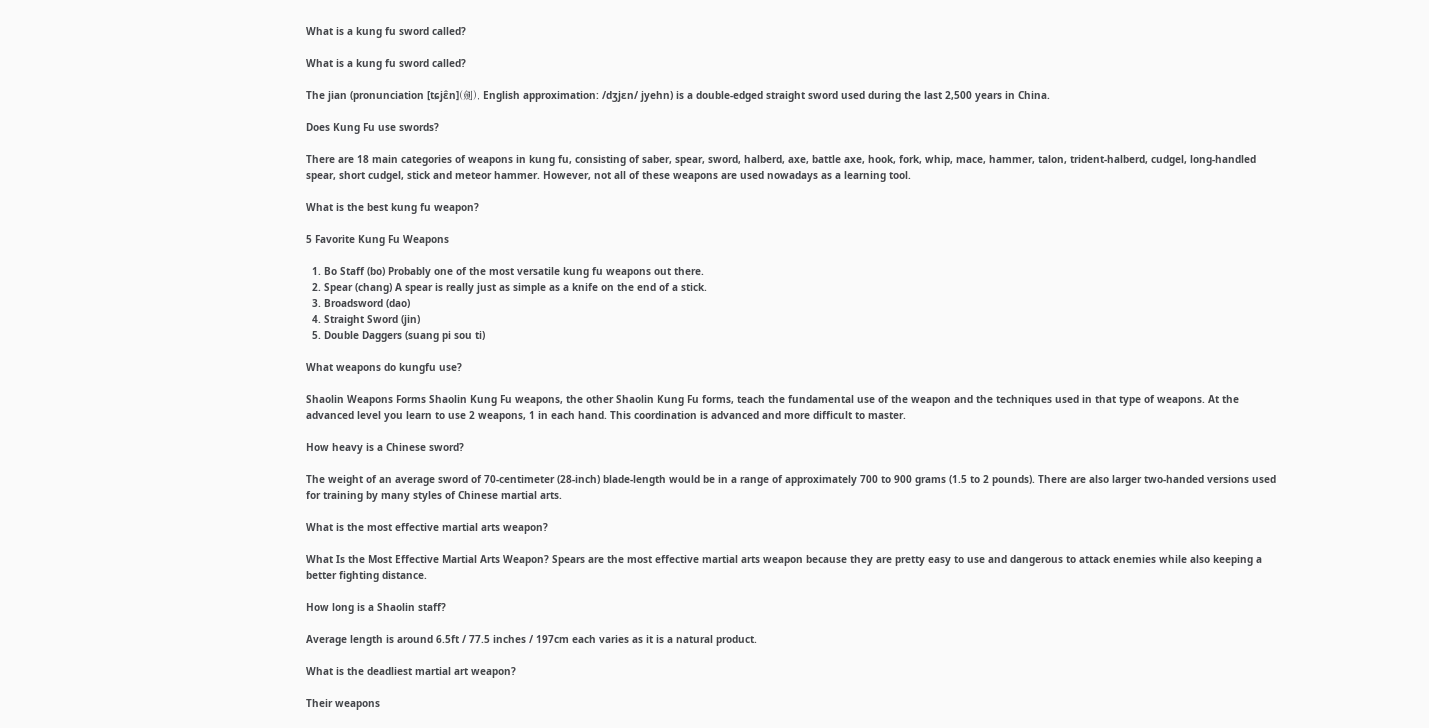What is a kung fu sword called?

What is a kung fu sword called?

The jian (pronunciation [tɕjɛ̂n](劍), English approximation: /dʒjɛn/ jyehn) is a double-edged straight sword used during the last 2,500 years in China.

Does Kung Fu use swords?

There are 18 main categories of weapons in kung fu, consisting of saber, spear, sword, halberd, axe, battle axe, hook, fork, whip, mace, hammer, talon, trident-halberd, cudgel, long-handled spear, short cudgel, stick and meteor hammer. However, not all of these weapons are used nowadays as a learning tool.

What is the best kung fu weapon?

5 Favorite Kung Fu Weapons

  1. Bo Staff (bo) Probably one of the most versatile kung fu weapons out there.
  2. Spear (chang) A spear is really just as simple as a knife on the end of a stick.
  3. Broadsword (dao)
  4. Straight Sword (jin)
  5. Double Daggers (suang pi sou ti)

What weapons do kungfu use?

Shaolin Weapons Forms Shaolin Kung Fu weapons, the other Shaolin Kung Fu forms, teach the fundamental use of the weapon and the techniques used in that type of weapons. At the advanced level you learn to use 2 weapons, 1 in each hand. This coordination is advanced and more difficult to master.

How heavy is a Chinese sword?

The weight of an average sword of 70-centimeter (28-inch) blade-length would be in a range of approximately 700 to 900 grams (1.5 to 2 pounds). There are also larger two-handed versions used for training by many styles of Chinese martial arts.

What is the most effective martial arts weapon?

What Is the Most Effective Martial Arts Weapon? Spears are the most effective martial arts weapon because they are pretty easy to use and dangerous to attack enemies while also keeping a better fighting distance.

How long is a Shaolin staff?

Average length is around 6.5ft / 77.5 inches / 197cm each varies as it is a natural product.

What is the deadliest martial art weapon?

Their weapons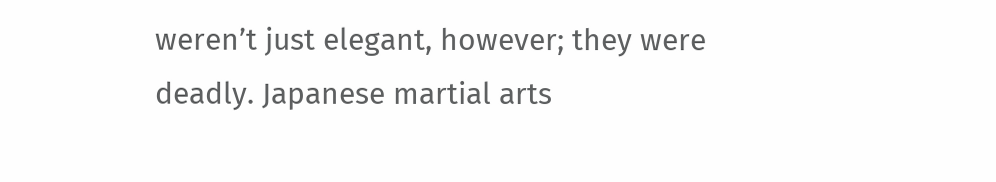weren’t just elegant, however; they were deadly. Japanese martial arts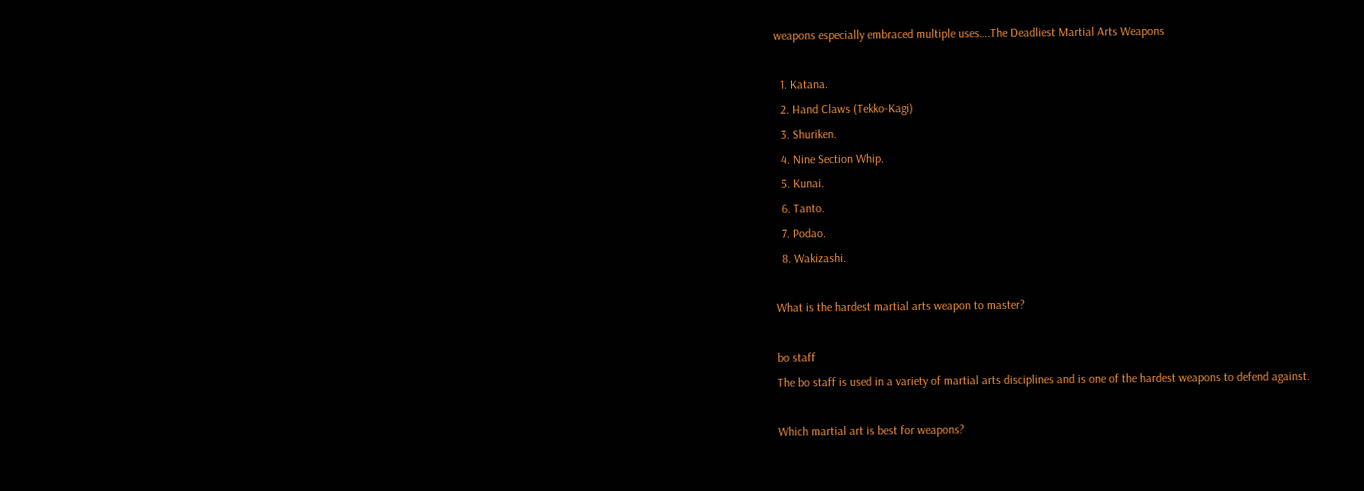weapons especially embraced multiple uses….The Deadliest Martial Arts Weapons

  1. Katana.
  2. Hand Claws (Tekko-Kagi)
  3. Shuriken.
  4. Nine Section Whip.
  5. Kunai.
  6. Tanto.
  7. Podao.
  8. Wakizashi.

What is the hardest martial arts weapon to master?

bo staff
The bo staff is used in a variety of martial arts disciplines and is one of the hardest weapons to defend against.

Which martial art is best for weapons?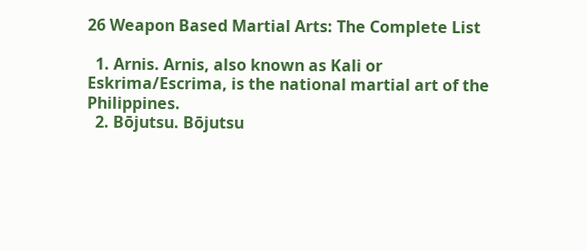26 Weapon Based Martial Arts: The Complete List

  1. Arnis. Arnis, also known as Kali or Eskrima/Escrima, is the national martial art of the Philippines.
  2. Bōjutsu. Bōjutsu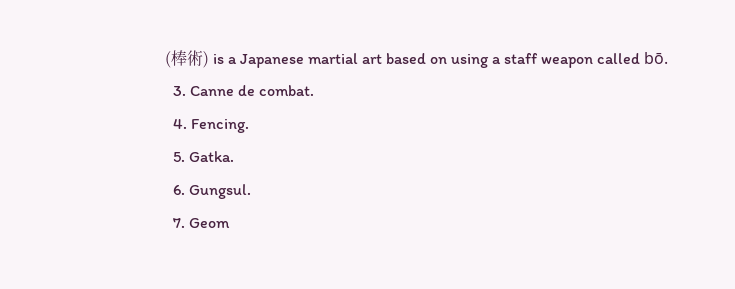(棒術) is a Japanese martial art based on using a staff weapon called bō.
  3. Canne de combat.
  4. Fencing.
  5. Gatka.
  6. Gungsul.
  7. Geom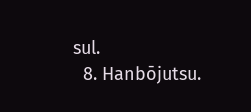sul.
  8. Hanbōjutsu.